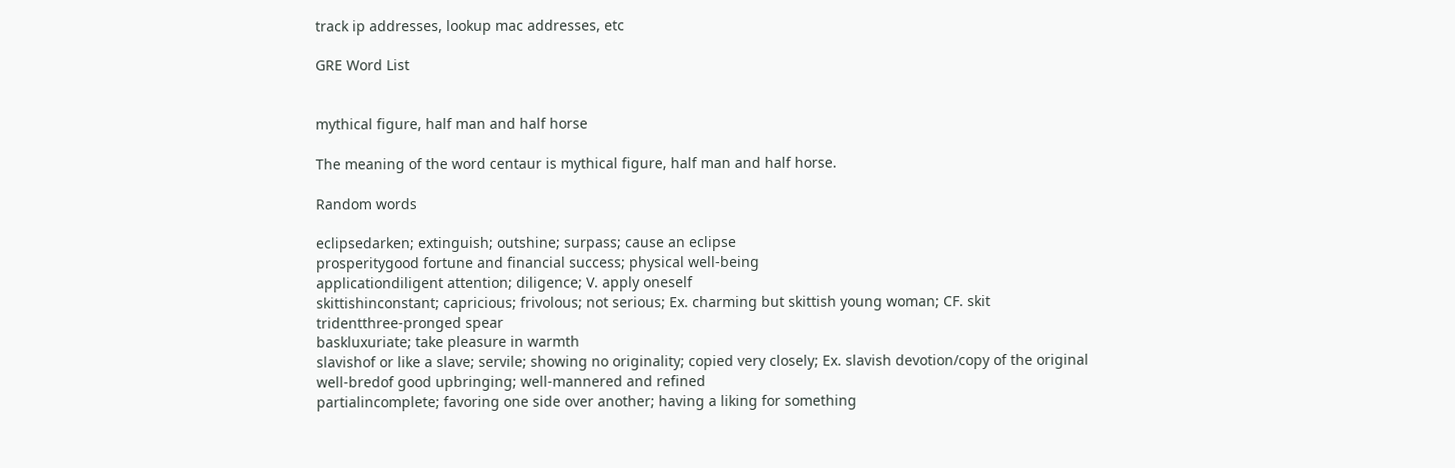track ip addresses, lookup mac addresses, etc

GRE Word List


mythical figure, half man and half horse

The meaning of the word centaur is mythical figure, half man and half horse.

Random words

eclipsedarken; extinguish; outshine; surpass; cause an eclipse
prosperitygood fortune and financial success; physical well-being
applicationdiligent attention; diligence; V. apply oneself
skittishinconstant; capricious; frivolous; not serious; Ex. charming but skittish young woman; CF. skit
tridentthree-pronged spear
baskluxuriate; take pleasure in warmth
slavishof or like a slave; servile; showing no originality; copied very closely; Ex. slavish devotion/copy of the original
well-bredof good upbringing; well-mannered and refined
partialincomplete; favoring one side over another; having a liking for something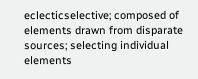eclecticselective; composed of elements drawn from disparate sources; selecting individual elements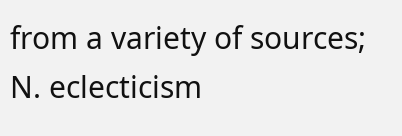from a variety of sources; N. eclecticism